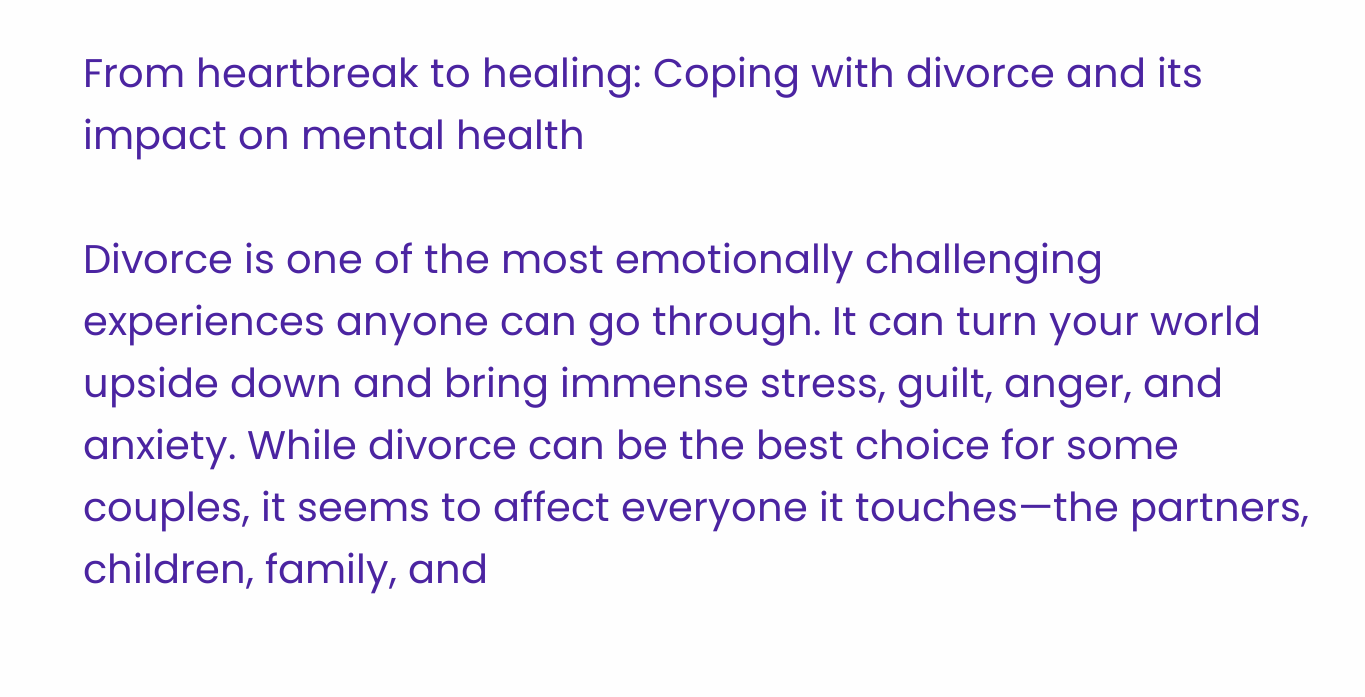From heartbreak to healing: Coping with divorce and its impact on mental health

Divorce is one of the most emotionally challenging experiences anyone can go through. It can turn your world upside down and bring immense stress, guilt, anger, and anxiety. While divorce can be the best choice for some couples, it seems to affect everyone it touches—the partners, children, family, and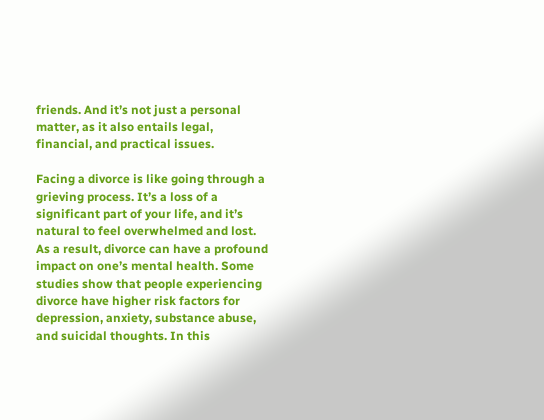friends. And it’s not just a personal matter, as it also entails legal, financial, and practical issues.

Facing a divorce is like going through a grieving process. It’s a loss of a significant part of your life, and it’s natural to feel overwhelmed and lost. As a result, divorce can have a profound impact on one’s mental health. Some studies show that people experiencing divorce have higher risk factors for depression, anxiety, substance abuse, and suicidal thoughts. In this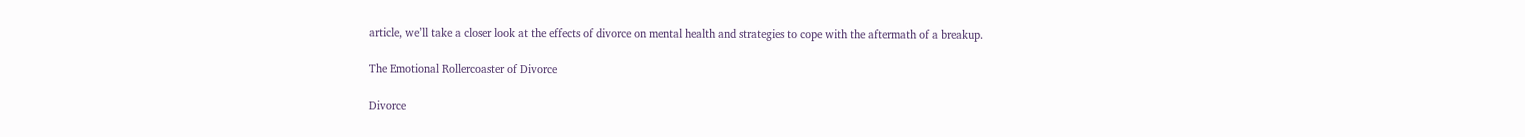article, we’ll take a closer look at the effects of divorce on mental health and strategies to cope with the aftermath of a breakup.

The Emotional Rollercoaster of Divorce

Divorce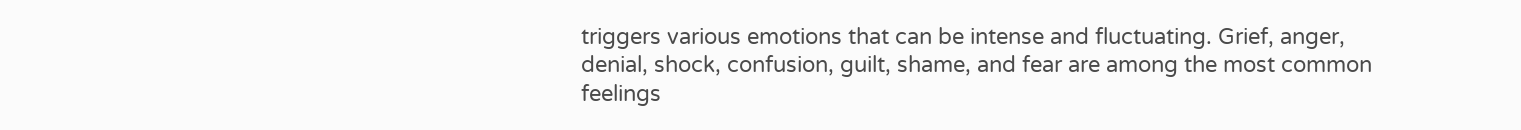triggers various emotions that can be intense and fluctuating. Grief, anger, denial, shock, confusion, guilt, shame, and fear are among the most common feelings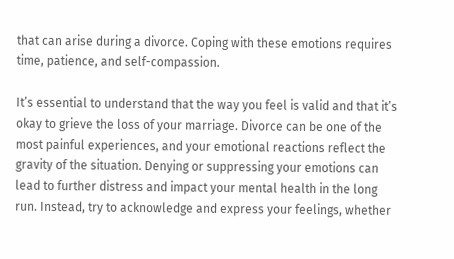that can arise during a divorce. Coping with these emotions requires time, patience, and self-compassion.

It’s essential to understand that the way you feel is valid and that it’s okay to grieve the loss of your marriage. Divorce can be one of the most painful experiences, and your emotional reactions reflect the gravity of the situation. Denying or suppressing your emotions can lead to further distress and impact your mental health in the long run. Instead, try to acknowledge and express your feelings, whether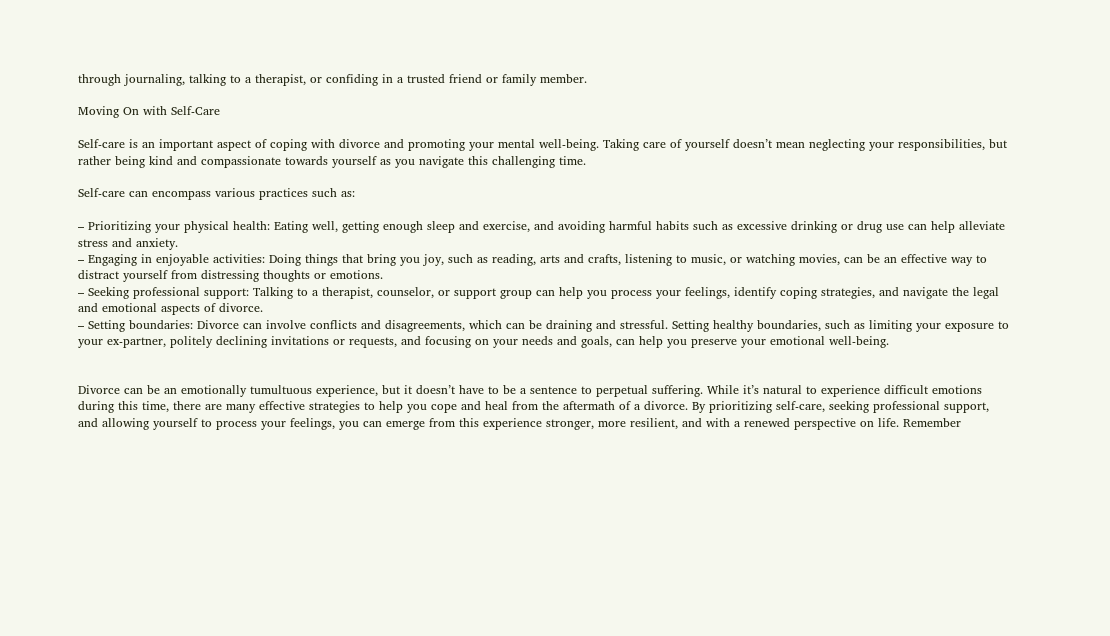through journaling, talking to a therapist, or confiding in a trusted friend or family member.

Moving On with Self-Care

Self-care is an important aspect of coping with divorce and promoting your mental well-being. Taking care of yourself doesn’t mean neglecting your responsibilities, but rather being kind and compassionate towards yourself as you navigate this challenging time.

Self-care can encompass various practices such as:

– Prioritizing your physical health: Eating well, getting enough sleep and exercise, and avoiding harmful habits such as excessive drinking or drug use can help alleviate stress and anxiety.
– Engaging in enjoyable activities: Doing things that bring you joy, such as reading, arts and crafts, listening to music, or watching movies, can be an effective way to distract yourself from distressing thoughts or emotions.
– Seeking professional support: Talking to a therapist, counselor, or support group can help you process your feelings, identify coping strategies, and navigate the legal and emotional aspects of divorce.
– Setting boundaries: Divorce can involve conflicts and disagreements, which can be draining and stressful. Setting healthy boundaries, such as limiting your exposure to your ex-partner, politely declining invitations or requests, and focusing on your needs and goals, can help you preserve your emotional well-being.


Divorce can be an emotionally tumultuous experience, but it doesn’t have to be a sentence to perpetual suffering. While it’s natural to experience difficult emotions during this time, there are many effective strategies to help you cope and heal from the aftermath of a divorce. By prioritizing self-care, seeking professional support, and allowing yourself to process your feelings, you can emerge from this experience stronger, more resilient, and with a renewed perspective on life. Remember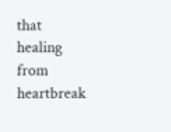that healing from heartbreak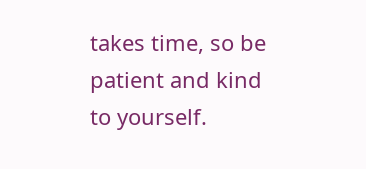takes time, so be patient and kind to yourself.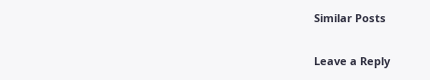Similar Posts

Leave a Reply